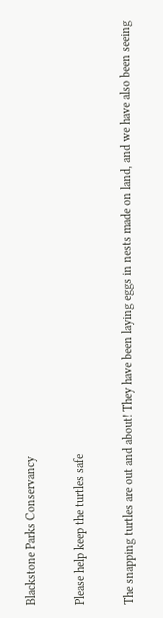Blackstone Parks Conservancy

Please help keep the turtles safe

The snapping turtles are out and about! They have been laying eggs in nests made on land, and we have also been seeing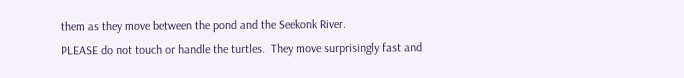them as they move between the pond and the Seekonk River.
PLEASE do not touch or handle the turtles.  They move surprisingly fast and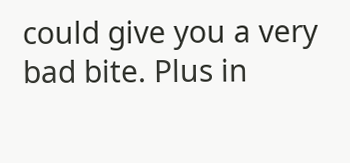could give you a very bad bite. Plus in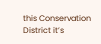this Conservation District it’s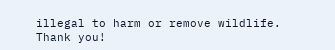illegal to harm or remove wildlife.
Thank you!